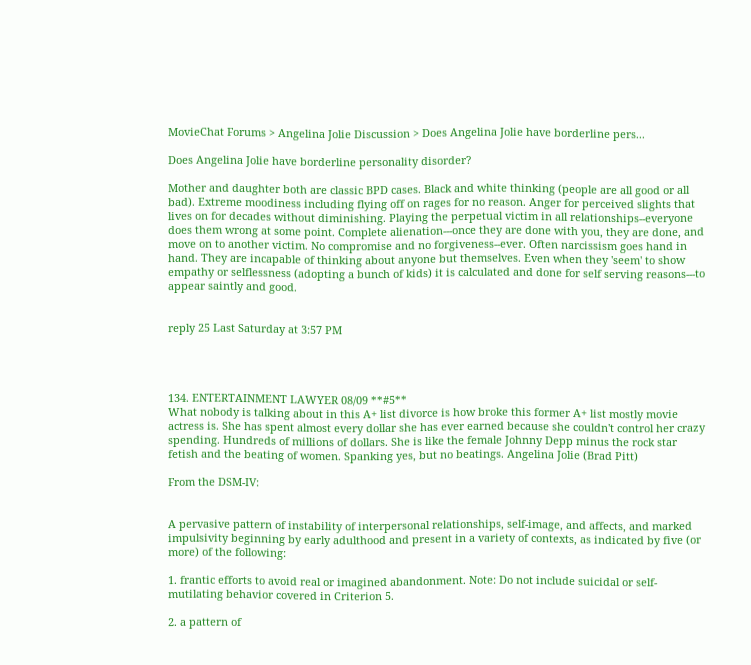MovieChat Forums > Angelina Jolie Discussion > Does Angelina Jolie have borderline pers...

Does Angelina Jolie have borderline personality disorder?

Mother and daughter both are classic BPD cases. Black and white thinking (people are all good or all bad). Extreme moodiness including flying off on rages for no reason. Anger for perceived slights that lives on for decades without diminishing. Playing the perpetual victim in all relationships--everyone does them wrong at some point. Complete alienation---once they are done with you, they are done, and move on to another victim. No compromise and no forgiveness--ever. Often narcissism goes hand in hand. They are incapable of thinking about anyone but themselves. Even when they 'seem' to show empathy or selflessness (adopting a bunch of kids) it is calculated and done for self serving reasons---to appear saintly and good.


reply 25 Last Saturday at 3:57 PM




134. ENTERTAINMENT LAWYER 08/09 **#5**
What nobody is talking about in this A+ list divorce is how broke this former A+ list mostly movie actress is. She has spent almost every dollar she has ever earned because she couldn't control her crazy spending. Hundreds of millions of dollars. She is like the female Johnny Depp minus the rock star fetish and the beating of women. Spanking yes, but no beatings. Angelina Jolie (Brad Pitt)

From the DSM-IV:


A pervasive pattern of instability of interpersonal relationships, self-image, and affects, and marked impulsivity beginning by early adulthood and present in a variety of contexts, as indicated by five (or more) of the following:

1. frantic efforts to avoid real or imagined abandonment. Note: Do not include suicidal or self-mutilating behavior covered in Criterion 5.

2. a pattern of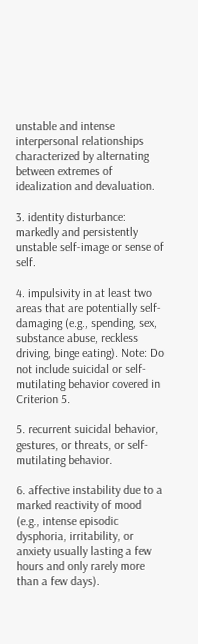unstable and intense interpersonal relationships characterized by alternating between extremes of idealization and devaluation.

3. identity disturbance: markedly and persistently unstable self-image or sense of self.

4. impulsivity in at least two areas that are potentially self-damaging (e.g., spending, sex, substance abuse, reckless driving, binge eating). Note: Do not include suicidal or self-mutilating behavior covered in Criterion 5.

5. recurrent suicidal behavior, gestures, or threats, or self-mutilating behavior.

6. affective instability due to a marked reactivity of mood (e.g., intense episodic dysphoria, irritability, or anxiety usually lasting a few hours and only rarely more than a few days).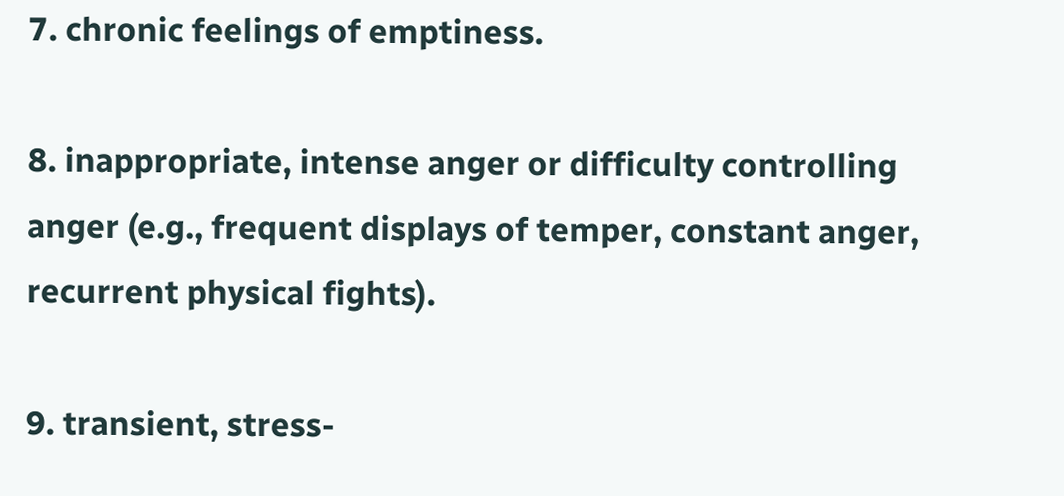7. chronic feelings of emptiness.

8. inappropriate, intense anger or difficulty controlling anger (e.g., frequent displays of temper, constant anger, recurrent physical fights).

9. transient, stress-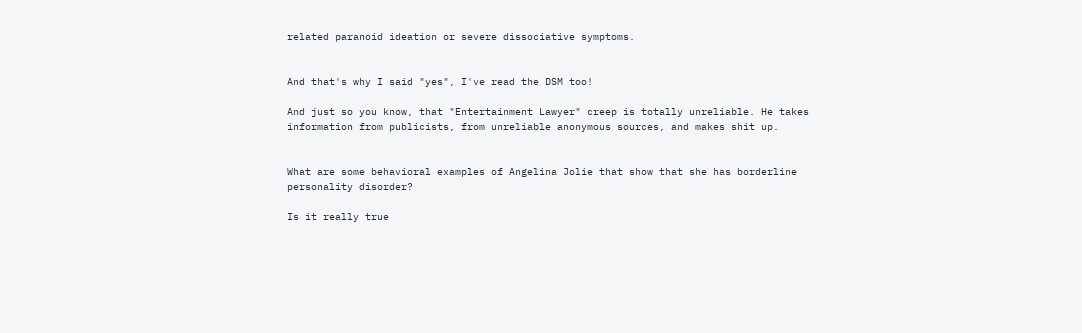related paranoid ideation or severe dissociative symptoms.


And that's why I said "yes", I've read the DSM too!

And just so you know, that "Entertainment Lawyer" creep is totally unreliable. He takes information from publicists, from unreliable anonymous sources, and makes shit up.


What are some behavioral examples of Angelina Jolie that show that she has borderline personality disorder?

Is it really true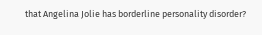that Angelina Jolie has borderline personality disorder?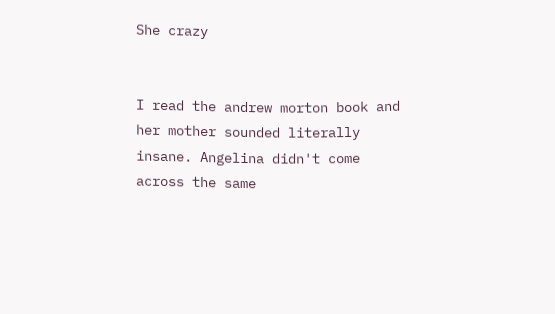She crazy


I read the andrew morton book and her mother sounded literally insane. Angelina didn't come across the same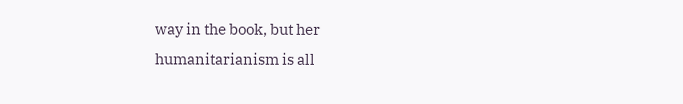way in the book, but her humanitarianism is all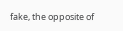fake, the opposite of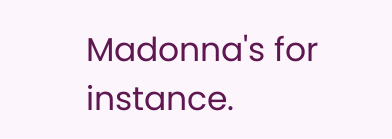Madonna's for instance.